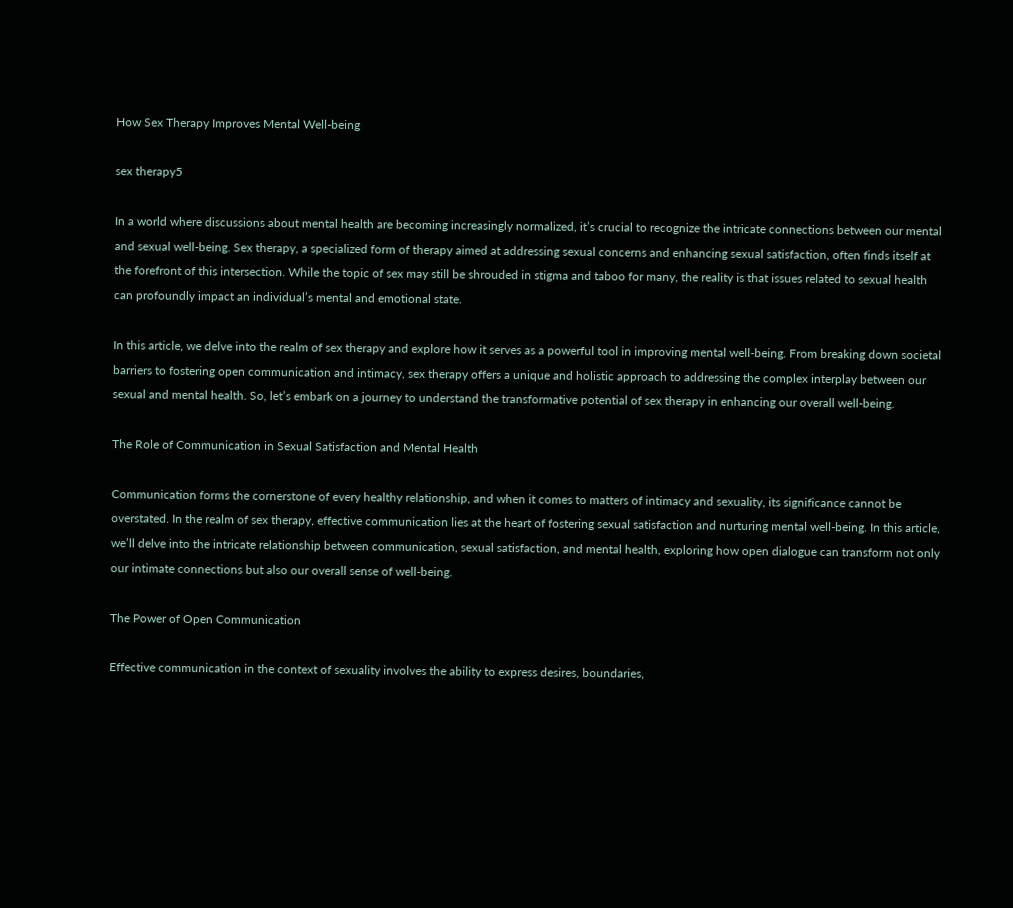How Sex Therapy Improves Mental Well-being

sex therapy5

In a world where discussions about mental health are becoming increasingly normalized, it’s crucial to recognize the intricate connections between our mental and sexual well-being. Sex therapy, a specialized form of therapy aimed at addressing sexual concerns and enhancing sexual satisfaction, often finds itself at the forefront of this intersection. While the topic of sex may still be shrouded in stigma and taboo for many, the reality is that issues related to sexual health can profoundly impact an individual’s mental and emotional state.

In this article, we delve into the realm of sex therapy and explore how it serves as a powerful tool in improving mental well-being. From breaking down societal barriers to fostering open communication and intimacy, sex therapy offers a unique and holistic approach to addressing the complex interplay between our sexual and mental health. So, let’s embark on a journey to understand the transformative potential of sex therapy in enhancing our overall well-being.

The Role of Communication in Sexual Satisfaction and Mental Health

Communication forms the cornerstone of every healthy relationship, and when it comes to matters of intimacy and sexuality, its significance cannot be overstated. In the realm of sex therapy, effective communication lies at the heart of fostering sexual satisfaction and nurturing mental well-being. In this article, we’ll delve into the intricate relationship between communication, sexual satisfaction, and mental health, exploring how open dialogue can transform not only our intimate connections but also our overall sense of well-being.

The Power of Open Communication

Effective communication in the context of sexuality involves the ability to express desires, boundaries,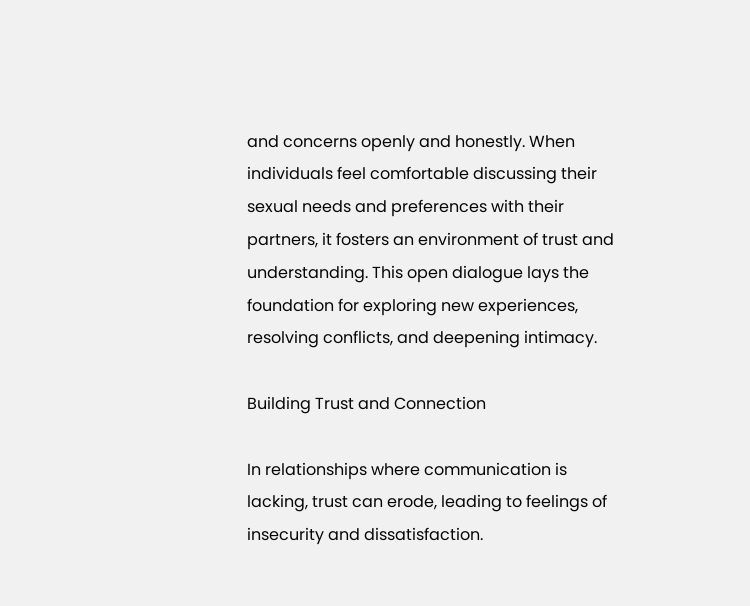and concerns openly and honestly. When individuals feel comfortable discussing their sexual needs and preferences with their partners, it fosters an environment of trust and understanding. This open dialogue lays the foundation for exploring new experiences, resolving conflicts, and deepening intimacy.

Building Trust and Connection

In relationships where communication is lacking, trust can erode, leading to feelings of insecurity and dissatisfaction.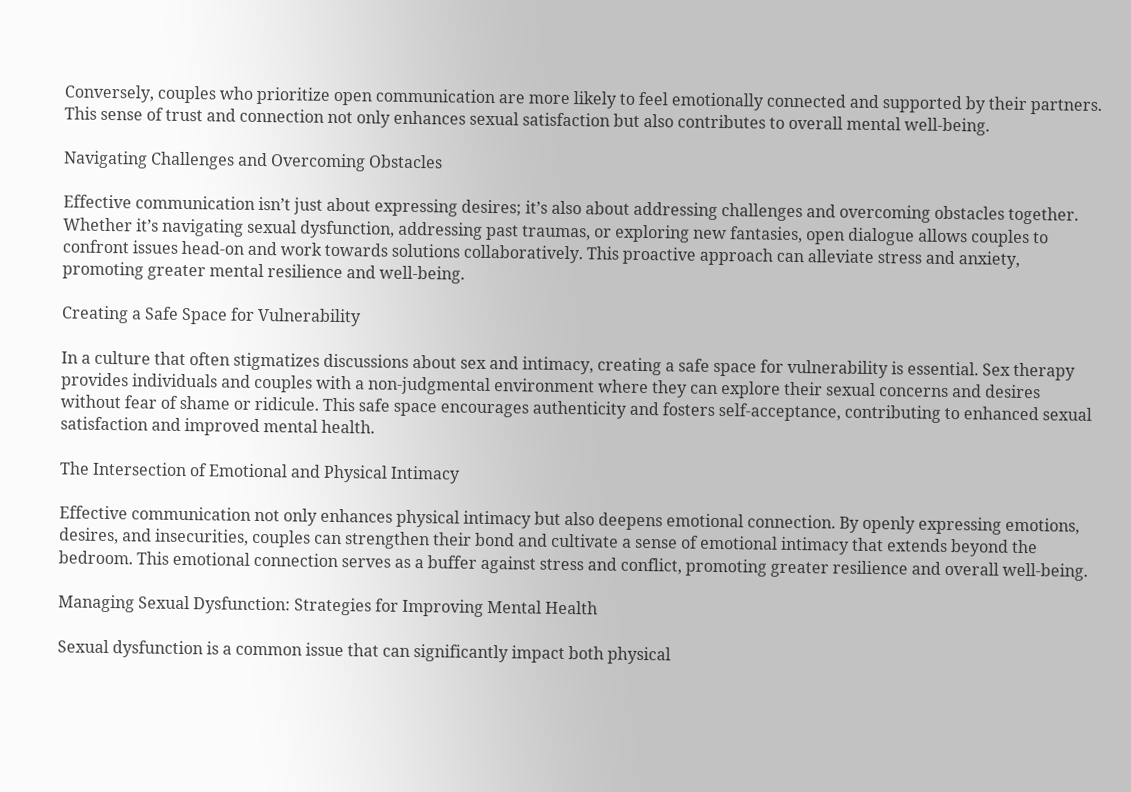Conversely, couples who prioritize open communication are more likely to feel emotionally connected and supported by their partners. This sense of trust and connection not only enhances sexual satisfaction but also contributes to overall mental well-being.

Navigating Challenges and Overcoming Obstacles

Effective communication isn’t just about expressing desires; it’s also about addressing challenges and overcoming obstacles together. Whether it’s navigating sexual dysfunction, addressing past traumas, or exploring new fantasies, open dialogue allows couples to confront issues head-on and work towards solutions collaboratively. This proactive approach can alleviate stress and anxiety, promoting greater mental resilience and well-being.

Creating a Safe Space for Vulnerability

In a culture that often stigmatizes discussions about sex and intimacy, creating a safe space for vulnerability is essential. Sex therapy provides individuals and couples with a non-judgmental environment where they can explore their sexual concerns and desires without fear of shame or ridicule. This safe space encourages authenticity and fosters self-acceptance, contributing to enhanced sexual satisfaction and improved mental health.

The Intersection of Emotional and Physical Intimacy

Effective communication not only enhances physical intimacy but also deepens emotional connection. By openly expressing emotions, desires, and insecurities, couples can strengthen their bond and cultivate a sense of emotional intimacy that extends beyond the bedroom. This emotional connection serves as a buffer against stress and conflict, promoting greater resilience and overall well-being.

Managing Sexual Dysfunction: Strategies for Improving Mental Health

Sexual dysfunction is a common issue that can significantly impact both physical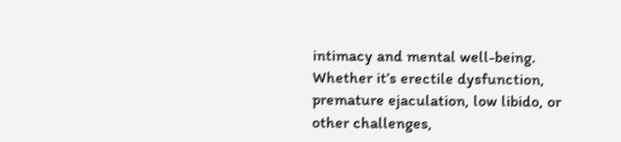intimacy and mental well-being. Whether it’s erectile dysfunction, premature ejaculation, low libido, or other challenges,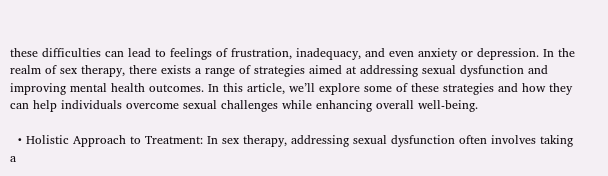these difficulties can lead to feelings of frustration, inadequacy, and even anxiety or depression. In the realm of sex therapy, there exists a range of strategies aimed at addressing sexual dysfunction and improving mental health outcomes. In this article, we’ll explore some of these strategies and how they can help individuals overcome sexual challenges while enhancing overall well-being.

  • Holistic Approach to Treatment: In sex therapy, addressing sexual dysfunction often involves taking a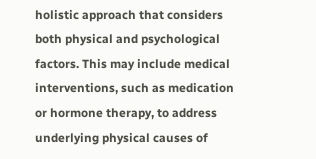holistic approach that considers both physical and psychological factors. This may include medical interventions, such as medication or hormone therapy, to address underlying physical causes of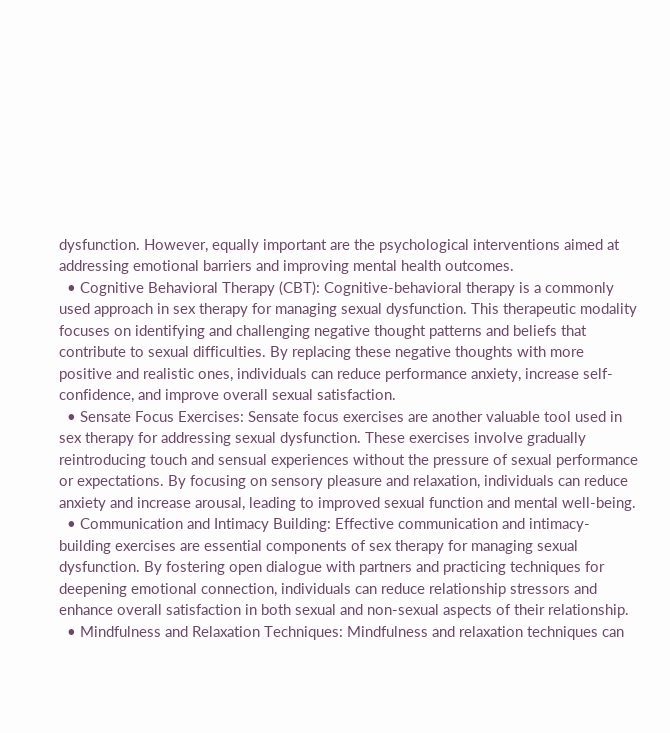dysfunction. However, equally important are the psychological interventions aimed at addressing emotional barriers and improving mental health outcomes.
  • Cognitive Behavioral Therapy (CBT): Cognitive-behavioral therapy is a commonly used approach in sex therapy for managing sexual dysfunction. This therapeutic modality focuses on identifying and challenging negative thought patterns and beliefs that contribute to sexual difficulties. By replacing these negative thoughts with more positive and realistic ones, individuals can reduce performance anxiety, increase self-confidence, and improve overall sexual satisfaction.
  • Sensate Focus Exercises: Sensate focus exercises are another valuable tool used in sex therapy for addressing sexual dysfunction. These exercises involve gradually reintroducing touch and sensual experiences without the pressure of sexual performance or expectations. By focusing on sensory pleasure and relaxation, individuals can reduce anxiety and increase arousal, leading to improved sexual function and mental well-being.
  • Communication and Intimacy Building: Effective communication and intimacy-building exercises are essential components of sex therapy for managing sexual dysfunction. By fostering open dialogue with partners and practicing techniques for deepening emotional connection, individuals can reduce relationship stressors and enhance overall satisfaction in both sexual and non-sexual aspects of their relationship.
  • Mindfulness and Relaxation Techniques: Mindfulness and relaxation techniques can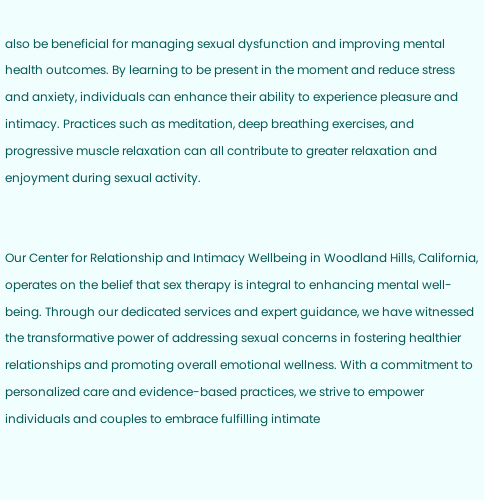also be beneficial for managing sexual dysfunction and improving mental health outcomes. By learning to be present in the moment and reduce stress and anxiety, individuals can enhance their ability to experience pleasure and intimacy. Practices such as meditation, deep breathing exercises, and progressive muscle relaxation can all contribute to greater relaxation and enjoyment during sexual activity.


Our Center for Relationship and Intimacy Wellbeing in Woodland Hills, California, operates on the belief that sex therapy is integral to enhancing mental well-being. Through our dedicated services and expert guidance, we have witnessed the transformative power of addressing sexual concerns in fostering healthier relationships and promoting overall emotional wellness. With a commitment to personalized care and evidence-based practices, we strive to empower individuals and couples to embrace fulfilling intimate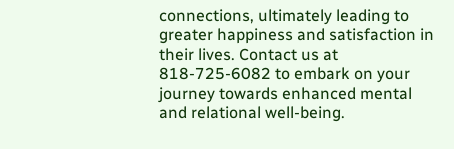connections, ultimately leading to greater happiness and satisfaction in their lives. Contact us at 818-725-6082 to embark on your journey towards enhanced mental and relational well-being.